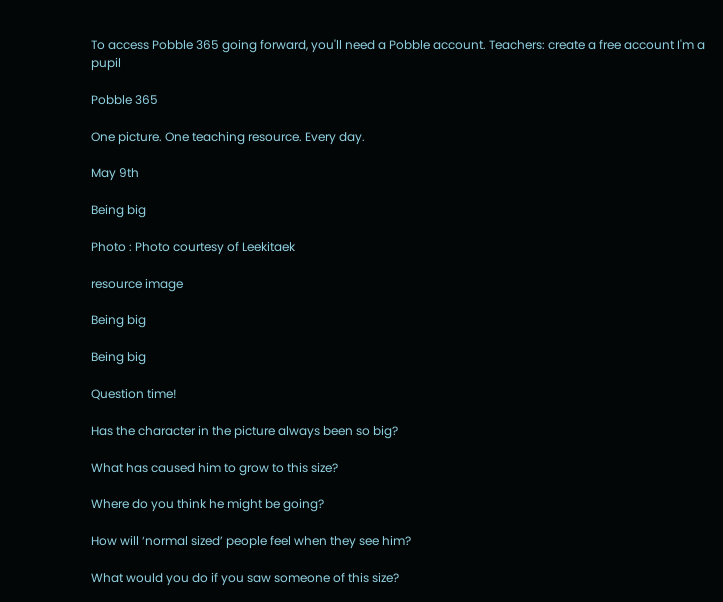To access Pobble 365 going forward, you'll need a Pobble account. Teachers: create a free account I'm a pupil

Pobble 365

One picture. One teaching resource. Every day.

May 9th

Being big

Photo : Photo courtesy of Leekitaek

resource image

Being big

Being big

Question time!

Has the character in the picture always been so big?

What has caused him to grow to this size?

Where do you think he might be going?

How will ‘normal sized’ people feel when they see him?

What would you do if you saw someone of this size?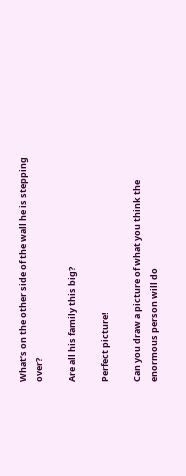What’s on the other side of the wall he is stepping over?

Are all his family this big?

Perfect picture!

Can you draw a picture of what you think the enormous person will do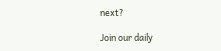next?

Join our daily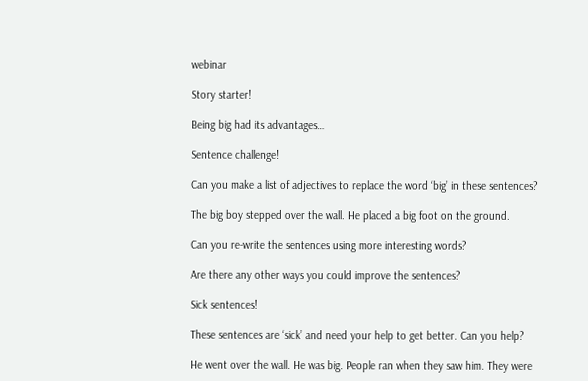webinar

Story starter!

Being big had its advantages…

Sentence challenge!

Can you make a list of adjectives to replace the word ‘big’ in these sentences?

The big boy stepped over the wall. He placed a big foot on the ground.

Can you re-write the sentences using more interesting words?

Are there any other ways you could improve the sentences?

Sick sentences!

These sentences are ‘sick’ and need your help to get better. Can you help?

He went over the wall. He was big. People ran when they saw him. They were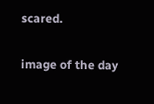scared.

image of the day